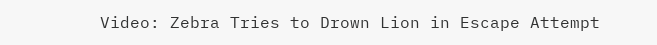Video: Zebra Tries to Drown Lion in Escape Attempt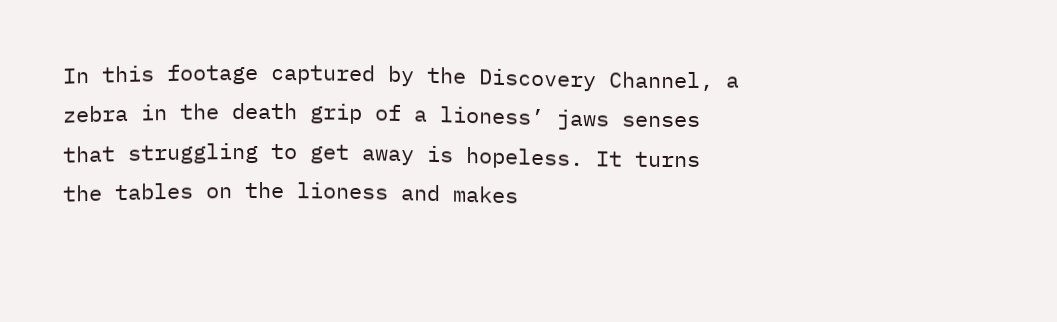In this footage captured by the Discovery Channel, a zebra in the death grip of a lioness’ jaws senses that struggling to get away is hopeless. It turns the tables on the lioness and makes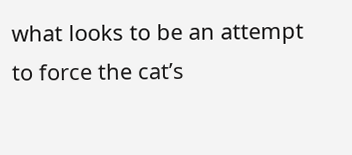what looks to be an attempt to force the cat’s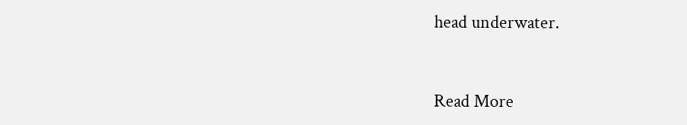head underwater.



Read More